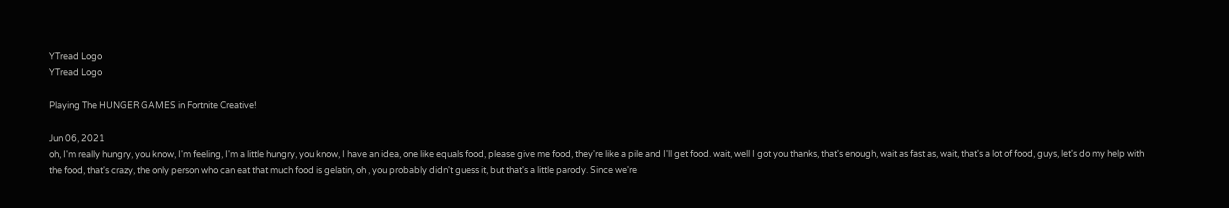YTread Logo
YTread Logo

Playing The HUNGER GAMES in Fortnite Creative!

Jun 06, 2021
oh, I'm really hungry, you know, I'm feeling, I'm a little hungry, you know, I have an idea, one like equals food, please give me food, they're like a pile and I'll get food. wait, well I got you thanks, that's enough, wait as fast as, wait, that's a lot of food, guys, let's do my help with the food, that's crazy, the only person who can eat that much food is gelatin, oh , you probably didn't guess it, but that's a little parody. Since we're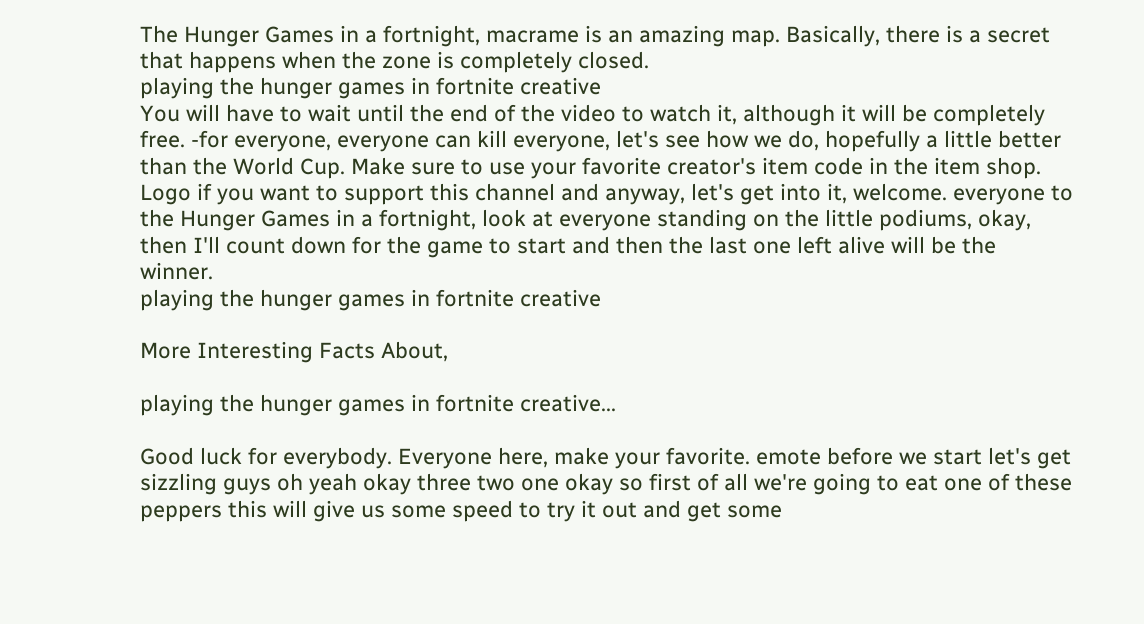The Hunger Games in a fortnight, macrame is an amazing map. Basically, there is a secret that happens when the zone is completely closed.
playing the hunger games in fortnite creative
You will have to wait until the end of the video to watch it, although it will be completely free. -for everyone, everyone can kill everyone, let's see how we do, hopefully a little better than the World Cup. Make sure to use your favorite creator's item code in the item shop. Logo if you want to support this channel and anyway, let's get into it, welcome. everyone to the Hunger Games in a fortnight, look at everyone standing on the little podiums, okay, then I'll count down for the game to start and then the last one left alive will be the winner.
playing the hunger games in fortnite creative

More Interesting Facts About,

playing the hunger games in fortnite creative...

Good luck for everybody. Everyone here, make your favorite. emote before we start let's get sizzling guys oh yeah okay three two one okay so first of all we're going to eat one of these peppers this will give us some speed to try it out and get some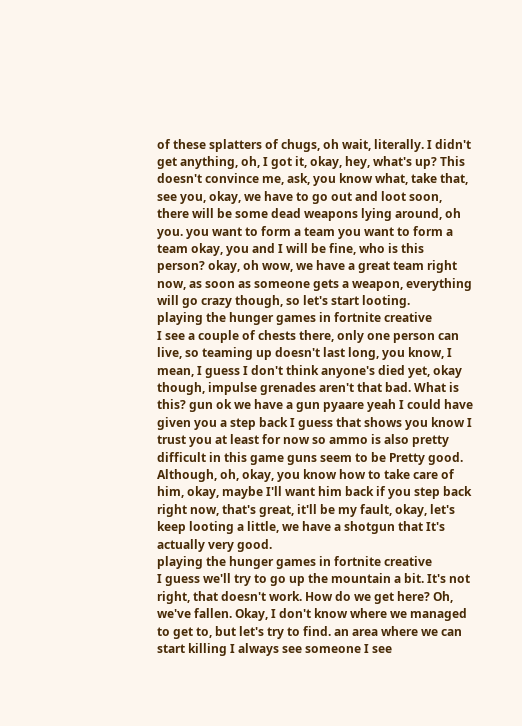of these splatters of chugs, oh wait, literally. I didn't get anything, oh, I got it, okay, hey, what's up? This doesn't convince me, ask, you know what, take that, see you, okay, we have to go out and loot soon, there will be some dead weapons lying around, oh you. you want to form a team you want to form a team okay, you and I will be fine, who is this person? okay, oh wow, we have a great team right now, as soon as someone gets a weapon, everything will go crazy though, so let's start looting.
playing the hunger games in fortnite creative
I see a couple of chests there, only one person can live, so teaming up doesn't last long, you know, I mean, I guess I don't think anyone's died yet, okay though, impulse grenades aren't that bad. What is this? gun ok we have a gun pyaare yeah I could have given you a step back I guess that shows you know I trust you at least for now so ammo is also pretty difficult in this game guns seem to be Pretty good. Although, oh, okay, you know how to take care of him, okay, maybe I'll want him back if you step back right now, that's great, it'll be my fault, okay, let's keep looting a little, we have a shotgun that It's actually very good.
playing the hunger games in fortnite creative
I guess we'll try to go up the mountain a bit. It's not right, that doesn't work. How do we get here? Oh, we've fallen. Okay, I don't know where we managed to get to, but let's try to find. an area where we can start killing I always see someone I see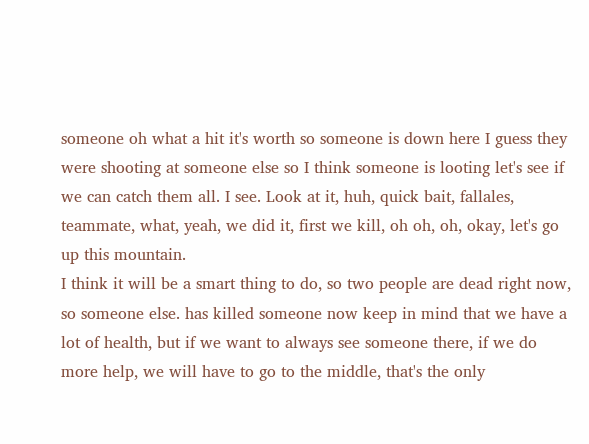someone oh what a hit it's worth so someone is down here I guess they were shooting at someone else so I think someone is looting let's see if we can catch them all. I see. Look at it, huh, quick bait, fallales, teammate, what, yeah, we did it, first we kill, oh oh, oh, okay, let's go up this mountain.
I think it will be a smart thing to do, so two people are dead right now, so someone else. has killed someone now keep in mind that we have a lot of health, but if we want to always see someone there, if we do more help, we will have to go to the middle, that's the only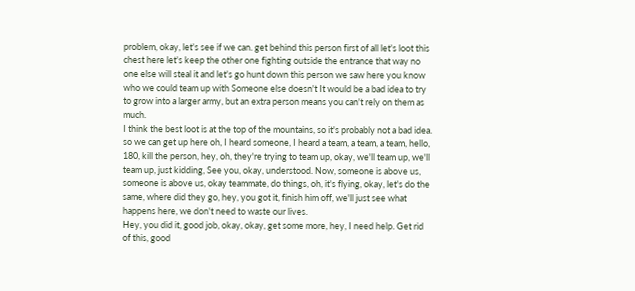problem, okay, let's see if we can. get behind this person first of all let's loot this chest here let's keep the other one fighting outside the entrance that way no one else will steal it and let's go hunt down this person we saw here you know who we could team up with Someone else doesn't It would be a bad idea to try to grow into a larger army, but an extra person means you can't rely on them as much.
I think the best loot is at the top of the mountains, so it's probably not a bad idea. so we can get up here oh, I heard someone, I heard a team, a team, a team, hello, 180, kill the person, hey, oh, they're trying to team up, okay, we'll team up, we'll team up, just kidding, See you, okay, understood. Now, someone is above us, someone is above us, okay teammate, do things, oh, it's flying, okay, let's do the same, where did they go, hey, you got it, finish him off, we'll just see what happens here, we don't need to waste our lives.
Hey, you did it, good job, okay, okay, get some more, hey, I need help. Get rid of this, good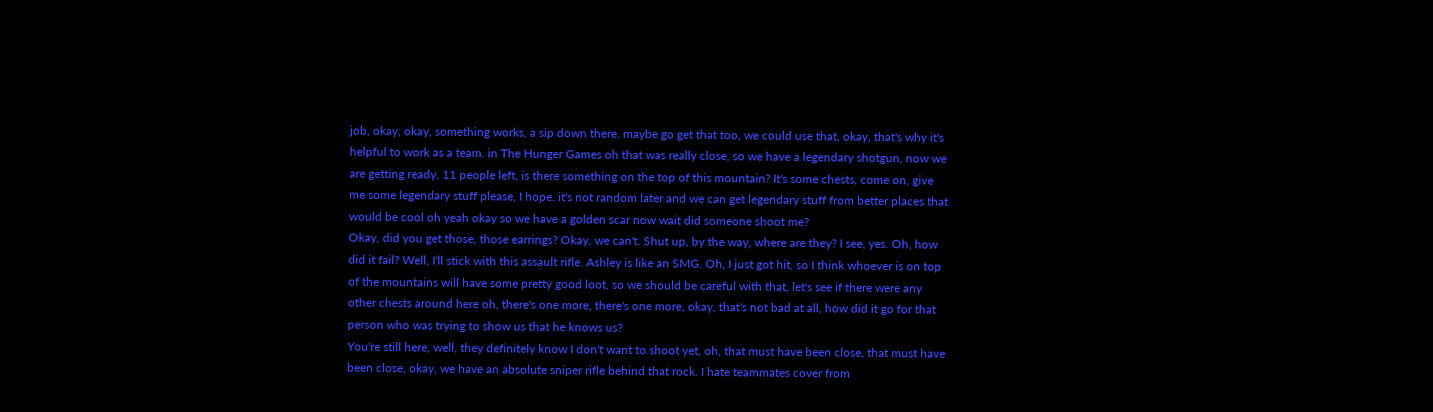job, okay, okay, something works, a sip down there, maybe go get that too, we could use that, okay, that's why it's helpful to work as a team. in The Hunger Games oh that was really close, so we have a legendary shotgun, now we are getting ready, 11 people left, is there something on the top of this mountain? It's some chests, come on, give me some legendary stuff please, I hope. it's not random later and we can get legendary stuff from better places that would be cool oh yeah okay so we have a golden scar now wait did someone shoot me?
Okay, did you get those, those earrings? Okay, we can't. Shut up, by the way, where are they? I see, yes. Oh, how did it fail? Well, I'll stick with this assault rifle. Ashley is like an SMG. Oh, I just got hit, so I think whoever is on top of the mountains will have some pretty good loot, so we should be careful with that, let's see if there were any other chests around here oh, there's one more, there's one more, okay, that's not bad at all, how did it go for that person who was trying to show us that he knows us?
You're still here, well, they definitely know I don't want to shoot yet, oh, that must have been close, that must have been close, okay, we have an absolute sniper rifle behind that rock. I hate teammates cover from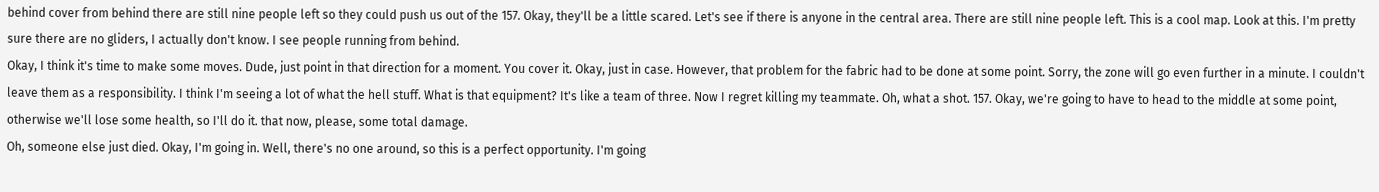behind cover from behind there are still nine people left so they could push us out of the 157. Okay, they'll be a little scared. Let's see if there is anyone in the central area. There are still nine people left. This is a cool map. Look at this. I'm pretty sure there are no gliders, I actually don't know. I see people running from behind.
Okay, I think it's time to make some moves. Dude, just point in that direction for a moment. You cover it. Okay, just in case. However, that problem for the fabric had to be done at some point. Sorry, the zone will go even further in a minute. I couldn't leave them as a responsibility. I think I'm seeing a lot of what the hell stuff. What is that equipment? It's like a team of three. Now I regret killing my teammate. Oh, what a shot. 157. Okay, we're going to have to head to the middle at some point, otherwise we'll lose some health, so I'll do it. that now, please, some total damage.
Oh, someone else just died. Okay, I'm going in. Well, there's no one around, so this is a perfect opportunity. I'm going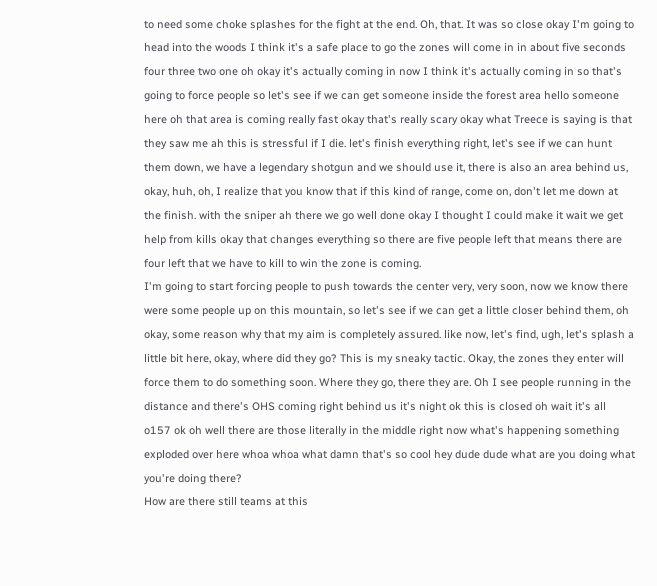to need some choke splashes for the fight at the end. Oh, that. It was so close okay I'm going to head into the woods I think it's a safe place to go the zones will come in in about five seconds four three two one oh okay it's actually coming in now I think it's actually coming in so that's going to force people so let's see if we can get someone inside the forest area hello someone here oh that area is coming really fast okay that's really scary okay what Treece is saying is that they saw me ah this is stressful if I die. let's finish everything right, let's see if we can hunt them down, we have a legendary shotgun and we should use it, there is also an area behind us, okay, huh, oh, I realize that you know that if this kind of range, come on, don't let me down at the finish. with the sniper ah there we go well done okay I thought I could make it wait we get help from kills okay that changes everything so there are five people left that means there are four left that we have to kill to win the zone is coming.
I'm going to start forcing people to push towards the center very, very soon, now we know there were some people up on this mountain, so let's see if we can get a little closer behind them, oh okay, some reason why that my aim is completely assured. like now, let's find, ugh, let's splash a little bit here, okay, where did they go? This is my sneaky tactic. Okay, the zones they enter will force them to do something soon. Where they go, there they are. Oh I see people running in the distance and there's OHS coming right behind us it's night ok this is closed oh wait it's all o157 ok oh well there are those literally in the middle right now what's happening something exploded over here whoa whoa what damn that's so cool hey dude dude what are you doing what you're doing there?
How are there still teams at this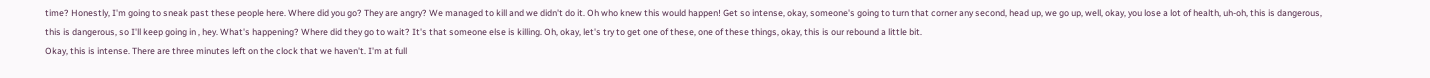time? Honestly, I'm going to sneak past these people here. Where did you go? They are angry? We managed to kill and we didn't do it. Oh who knew this would happen! Get so intense, okay, someone's going to turn that corner any second, head up, we go up, well, okay, you lose a lot of health, uh-oh, this is dangerous, this is dangerous, so I'll keep going in , hey. What's happening? Where did they go to wait? It's that someone else is killing. Oh, okay, let's try to get one of these, one of these things, okay, this is our rebound a little bit.
Okay, this is intense. There are three minutes left on the clock that we haven't. I'm at full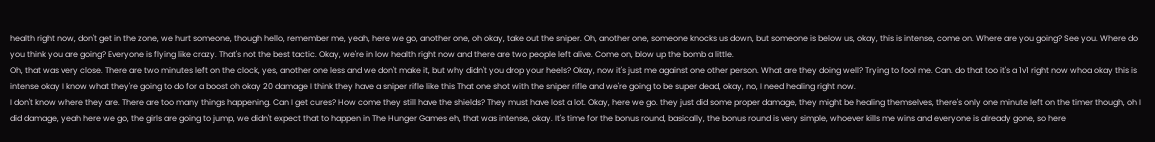health right now, don't get in the zone, we hurt someone, though hello, remember me, yeah, here we go, another one, oh okay, take out the sniper. Oh, another one, someone knocks us down, but someone is below us, okay, this is intense, come on. Where are you going? See you. Where do you think you are going? Everyone is flying like crazy. That's not the best tactic. Okay, we're in low health right now and there are two people left alive. Come on, blow up the bomb a little.
Oh, that was very close. There are two minutes left on the clock, yes, another one less and we don't make it, but why didn't you drop your heels? Okay, now it's just me against one other person. What are they doing well? Trying to fool me. Can. do that too it's a 1v1 right now whoa okay this is intense okay I know what they're going to do for a boost oh okay 20 damage I think they have a sniper rifle like this That one shot with the sniper rifle and we're going to be super dead, okay, no, I need healing right now.
I don't know where they are. There are too many things happening. Can I get cures? How come they still have the shields? They must have lost a lot. Okay, here we go. they just did some proper damage, they might be healing themselves, there's only one minute left on the timer though, oh I did damage, yeah here we go, the girls are going to jump, we didn't expect that to happen in The Hunger Games eh, that was intense, okay. It's time for the bonus round, basically, the bonus round is very simple, whoever kills me wins and everyone is already gone, so here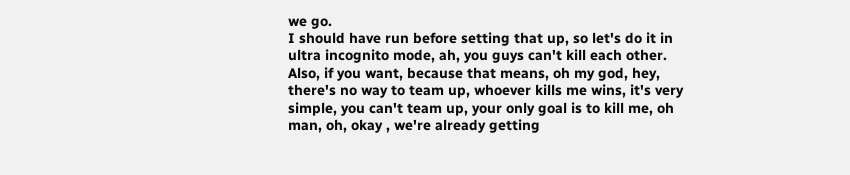we go.
I should have run before setting that up, so let's do it in ultra incognito mode, ah, you guys can't kill each other. Also, if you want, because that means, oh my god, hey, there's no way to team up, whoever kills me wins, it's very simple, you can't team up, your only goal is to kill me, oh man, oh, okay , we're already getting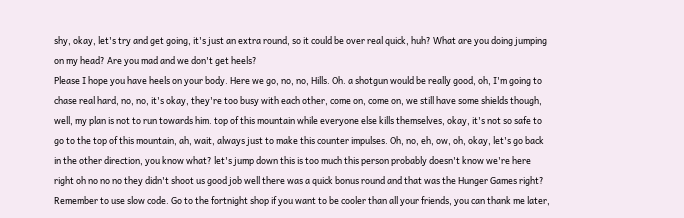shy, okay, let's try and get going, it's just an extra round, so it could be over real quick, huh? What are you doing jumping on my head? Are you mad and we don't get heels?
Please I hope you have heels on your body. Here we go, no, no, Hills. Oh. a shotgun would be really good, oh, I'm going to chase real hard, no, no, it's okay, they're too busy with each other, come on, come on, we still have some shields though, well, my plan is not to run towards him. top of this mountain while everyone else kills themselves, okay, it's not so safe to go to the top of this mountain, ah, wait, always just to make this counter impulses. Oh, no, eh, ow, oh, okay, let's go back in the other direction, you know what? let's jump down this is too much this person probably doesn't know we're here right oh no no no they didn't shoot us good job well there was a quick bonus round and that was the Hunger Games right?
Remember to use slow code. Go to the fortnight shop if you want to be cooler than all your friends, you can thank me later,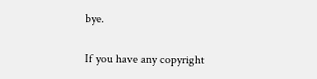bye.

If you have any copyright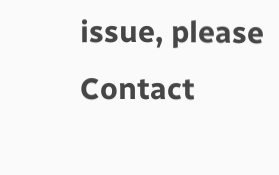issue, please Contact